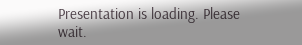Presentation is loading. Please wait.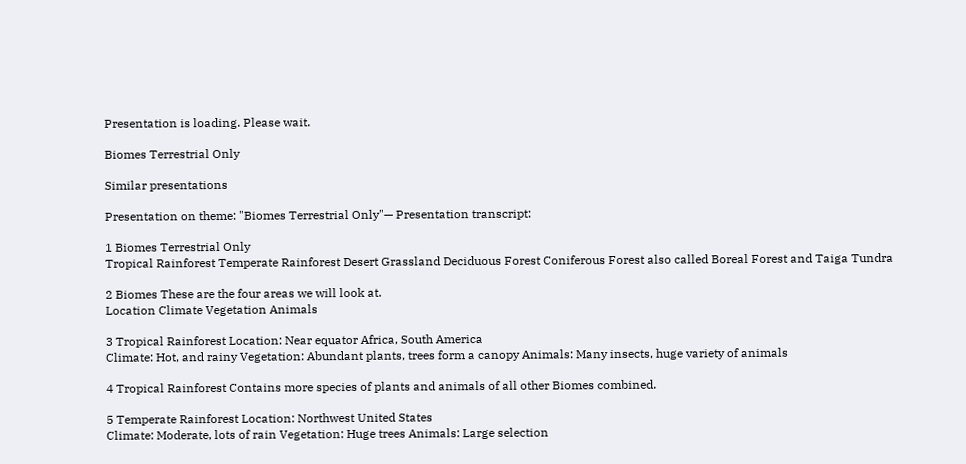Presentation is loading. Please wait.

Biomes Terrestrial Only

Similar presentations

Presentation on theme: "Biomes Terrestrial Only"— Presentation transcript:

1 Biomes Terrestrial Only
Tropical Rainforest Temperate Rainforest Desert Grassland Deciduous Forest Coniferous Forest also called Boreal Forest and Taiga Tundra

2 Biomes These are the four areas we will look at.
Location Climate Vegetation Animals

3 Tropical Rainforest Location: Near equator Africa, South America
Climate: Hot, and rainy Vegetation: Abundant plants, trees form a canopy Animals: Many insects, huge variety of animals

4 Tropical Rainforest Contains more species of plants and animals of all other Biomes combined.

5 Temperate Rainforest Location: Northwest United States
Climate: Moderate, lots of rain Vegetation: Huge trees Animals: Large selection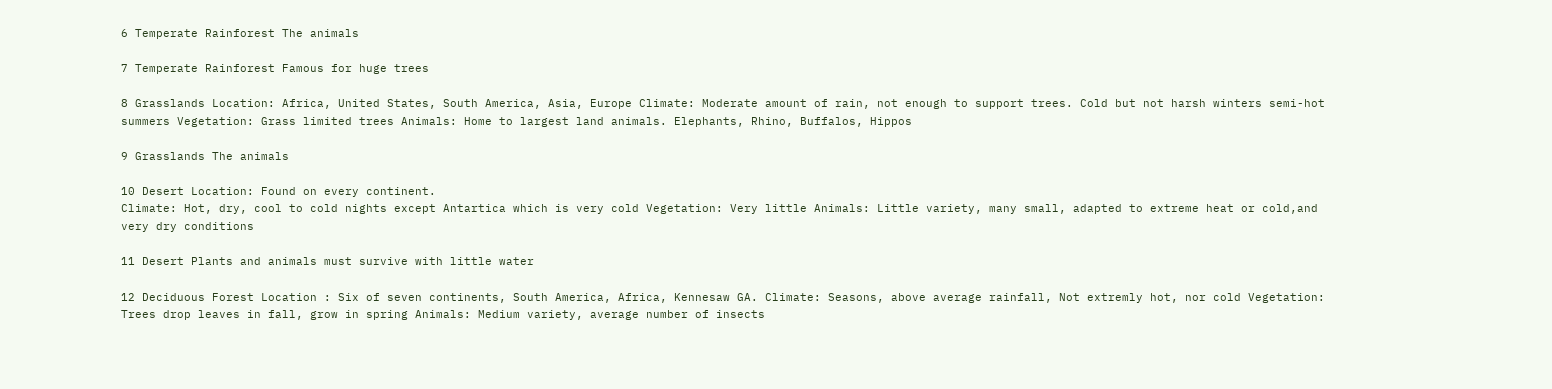6 Temperate Rainforest The animals

7 Temperate Rainforest Famous for huge trees

8 Grasslands Location: Africa, United States, South America, Asia, Europe Climate: Moderate amount of rain, not enough to support trees. Cold but not harsh winters semi-hot summers Vegetation: Grass limited trees Animals: Home to largest land animals. Elephants, Rhino, Buffalos, Hippos

9 Grasslands The animals

10 Desert Location: Found on every continent.
Climate: Hot, dry, cool to cold nights except Antartica which is very cold Vegetation: Very little Animals: Little variety, many small, adapted to extreme heat or cold,and very dry conditions

11 Desert Plants and animals must survive with little water

12 Deciduous Forest Location : Six of seven continents, South America, Africa, Kennesaw GA. Climate: Seasons, above average rainfall, Not extremly hot, nor cold Vegetation: Trees drop leaves in fall, grow in spring Animals: Medium variety, average number of insects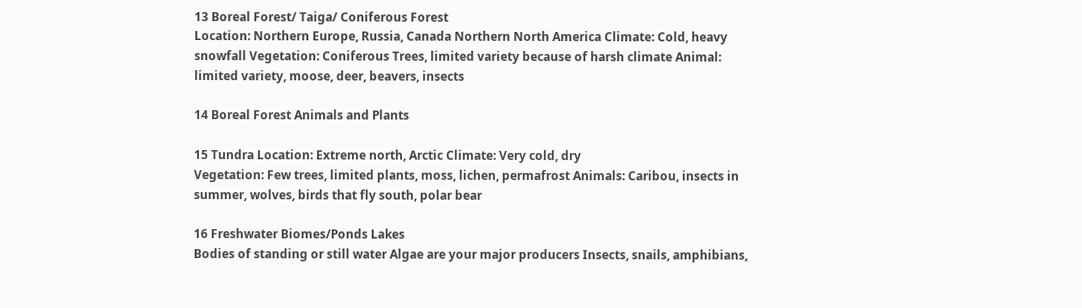13 Boreal Forest/ Taiga/ Coniferous Forest
Location: Northern Europe, Russia, Canada Northern North America Climate: Cold, heavy snowfall Vegetation: Coniferous Trees, limited variety because of harsh climate Animal: limited variety, moose, deer, beavers, insects

14 Boreal Forest Animals and Plants

15 Tundra Location: Extreme north, Arctic Climate: Very cold, dry
Vegetation: Few trees, limited plants, moss, lichen, permafrost Animals: Caribou, insects in summer, wolves, birds that fly south, polar bear

16 Freshwater Biomes/Ponds Lakes
Bodies of standing or still water Algae are your major producers Insects, snails, amphibians,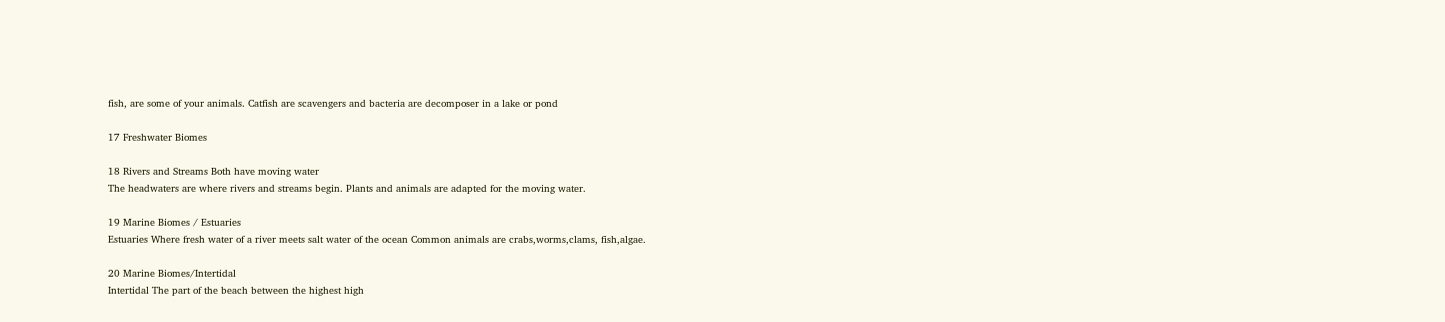fish, are some of your animals. Catfish are scavengers and bacteria are decomposer in a lake or pond

17 Freshwater Biomes

18 Rivers and Streams Both have moving water
The headwaters are where rivers and streams begin. Plants and animals are adapted for the moving water.

19 Marine Biomes / Estuaries
Estuaries Where fresh water of a river meets salt water of the ocean Common animals are crabs,worms,clams, fish,algae.

20 Marine Biomes/Intertidal
Intertidal The part of the beach between the highest high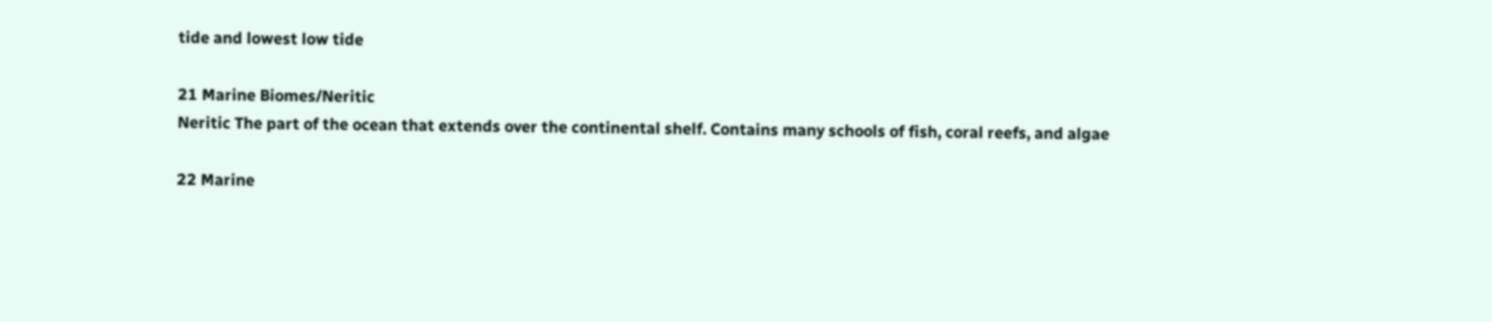tide and lowest low tide

21 Marine Biomes/Neritic
Neritic The part of the ocean that extends over the continental shelf. Contains many schools of fish, coral reefs, and algae

22 Marine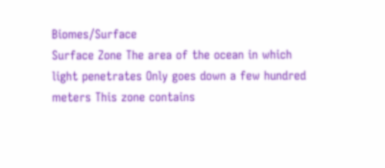Biomes/Surface
Surface Zone The area of the ocean in which light penetrates Only goes down a few hundred meters This zone contains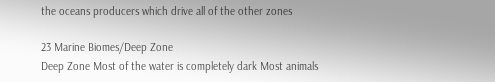the oceans producers which drive all of the other zones

23 Marine Biomes/Deep Zone
Deep Zone Most of the water is completely dark Most animals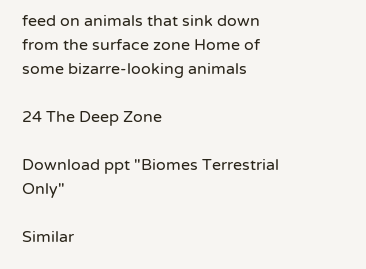feed on animals that sink down from the surface zone Home of some bizarre-looking animals

24 The Deep Zone

Download ppt "Biomes Terrestrial Only"

Similar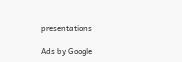presentations

Ads by Google